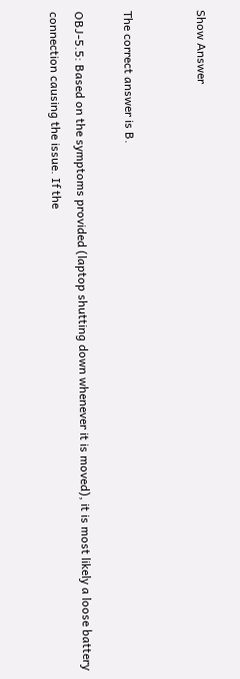Show Answer


The correct answer is B.

OBJ-5.5: Based on the symptoms provided (laptop shutting down whenever it is moved), it is most likely a loose battery connection causing the issue. If the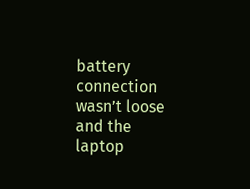battery connection wasn’t loose and the laptop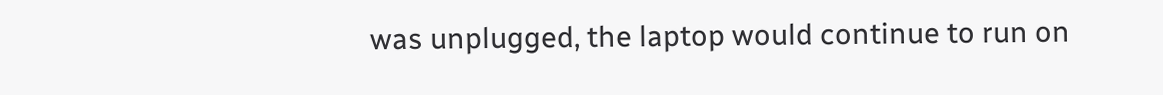was unplugged, the laptop would continue to run on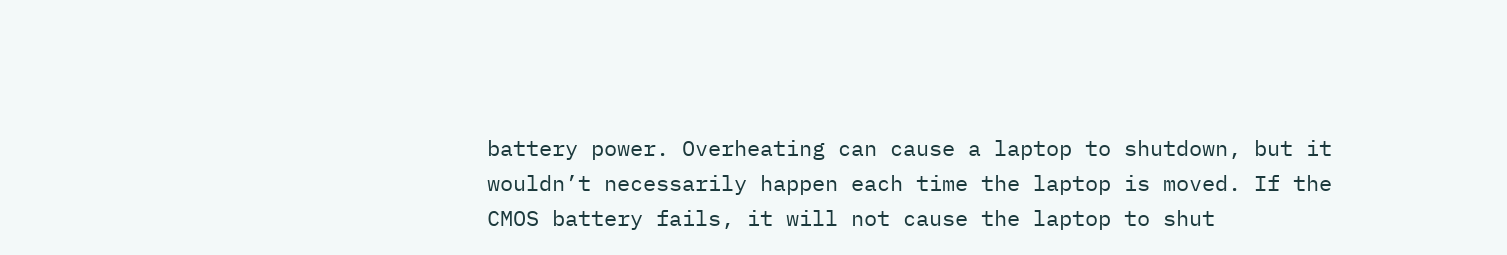battery power. Overheating can cause a laptop to shutdown, but it wouldn’t necessarily happen each time the laptop is moved. If the CMOS battery fails, it will not cause the laptop to shut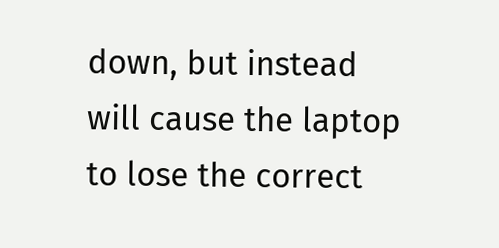down, but instead will cause the laptop to lose the correct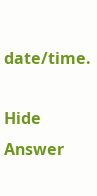date/time.

Hide Answer